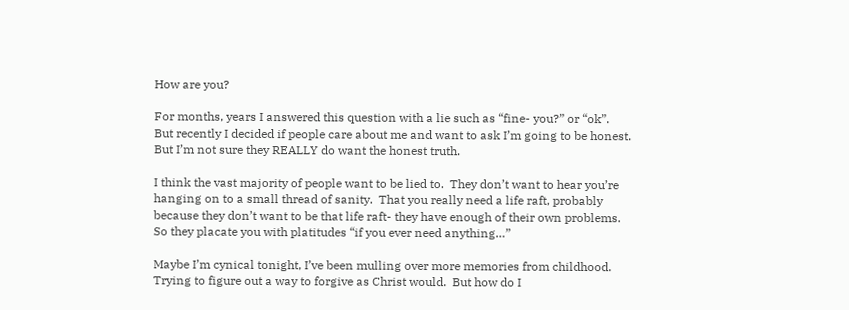How are you?

For months, years I answered this question with a lie such as “fine- you?” or “ok”.  But recently I decided if people care about me and want to ask I’m going to be honest.  But I’m not sure they REALLY do want the honest truth.

I think the vast majority of people want to be lied to.  They don’t want to hear you’re hanging on to a small thread of sanity.  That you really need a life raft, probably because they don’t want to be that life raft- they have enough of their own problems.  So they placate you with platitudes “if you ever need anything…”

Maybe I’m cynical tonight, I’ve been mulling over more memories from childhood. Trying to figure out a way to forgive as Christ would.  But how do I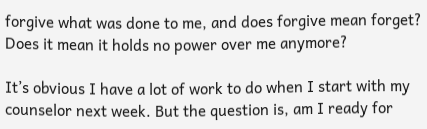forgive what was done to me, and does forgive mean forget? Does it mean it holds no power over me anymore?

It’s obvious I have a lot of work to do when I start with my counselor next week. But the question is, am I ready for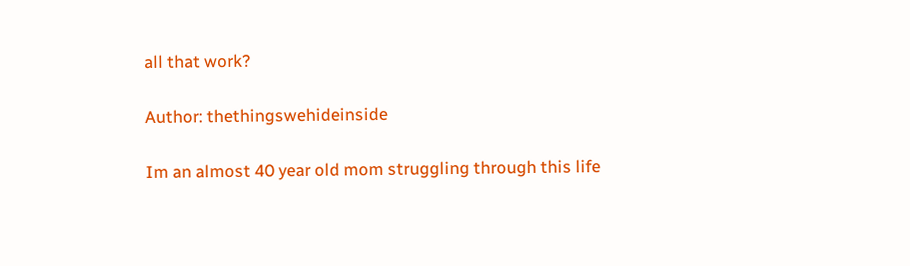all that work?

Author: thethingswehideinside

Im an almost 40 year old mom struggling through this life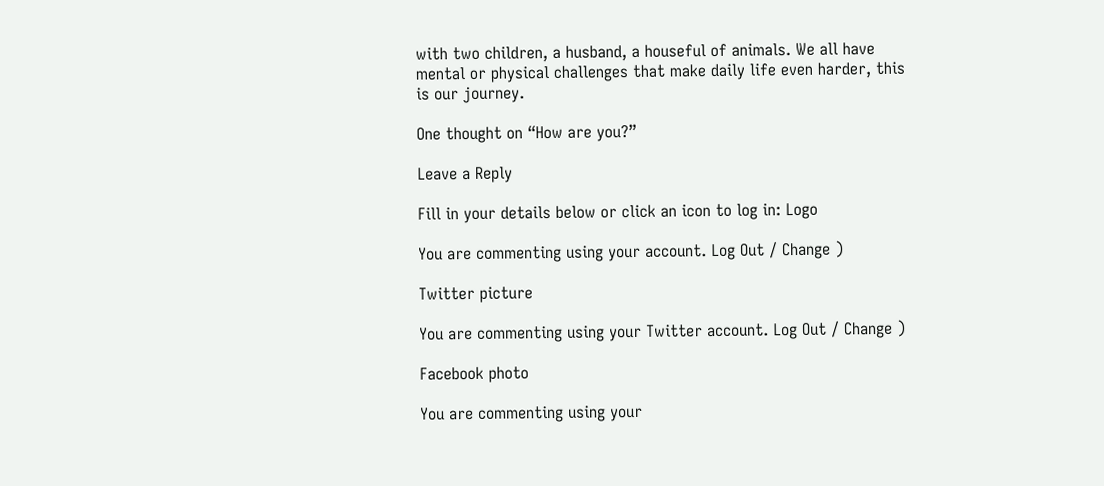with two children, a husband, a houseful of animals. We all have mental or physical challenges that make daily life even harder, this is our journey.

One thought on “How are you?”

Leave a Reply

Fill in your details below or click an icon to log in: Logo

You are commenting using your account. Log Out / Change )

Twitter picture

You are commenting using your Twitter account. Log Out / Change )

Facebook photo

You are commenting using your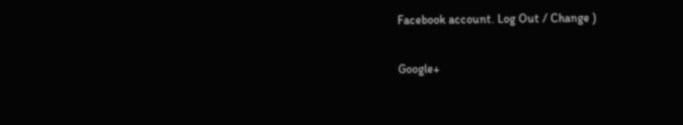Facebook account. Log Out / Change )

Google+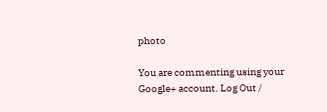photo

You are commenting using your Google+ account. Log Out /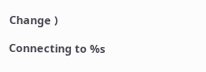Change )

Connecting to %s